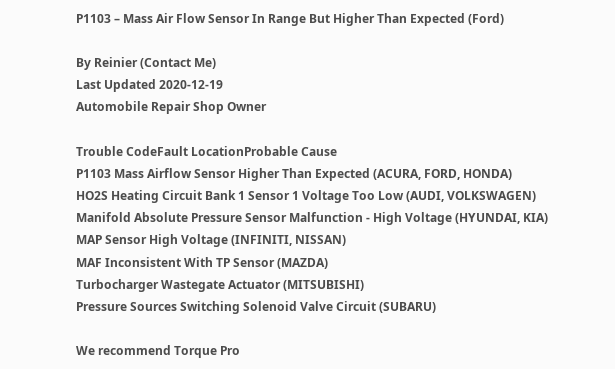P1103 – Mass Air Flow Sensor In Range But Higher Than Expected (Ford)

By Reinier (Contact Me)
Last Updated 2020-12-19
Automobile Repair Shop Owner

Trouble CodeFault LocationProbable Cause
P1103 Mass Airflow Sensor Higher Than Expected (ACURA, FORD, HONDA)
HO2S Heating Circuit Bank 1 Sensor 1 Voltage Too Low (AUDI, VOLKSWAGEN)
Manifold Absolute Pressure Sensor Malfunction - High Voltage (HYUNDAI, KIA)
MAP Sensor High Voltage (INFINITI, NISSAN)
MAF Inconsistent With TP Sensor (MAZDA)
Turbocharger Wastegate Actuator (MITSUBISHI)
Pressure Sources Switching Solenoid Valve Circuit (SUBARU)

We recommend Torque Pro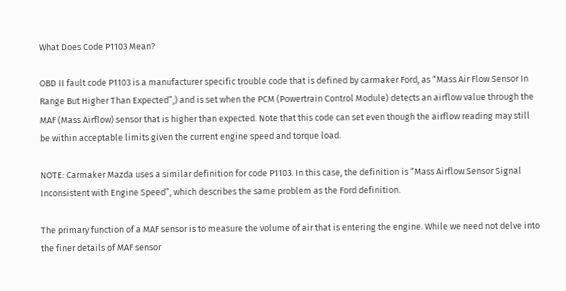What Does Code P1103 Mean?

OBD II fault code P1103 is a manufacturer specific trouble code that is defined by carmaker Ford, as “Mass Air Flow Sensor In Range But Higher Than Expected”,) and is set when the PCM (Powertrain Control Module) detects an airflow value through the MAF (Mass Airflow) sensor that is higher than expected. Note that this code can set even though the airflow reading may still be within acceptable limits given the current engine speed and torque load.

NOTE: Carmaker Mazda uses a similar definition for code P1103. In this case, the definition is “Mass Airflow Sensor Signal Inconsistent with Engine Speed”, which describes the same problem as the Ford definition.

The primary function of a MAF sensor is to measure the volume of air that is entering the engine. While we need not delve into the finer details of MAF sensor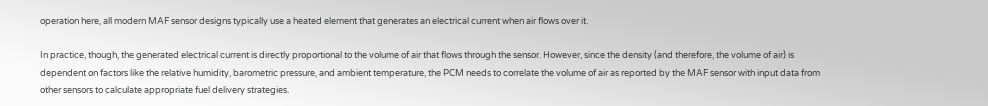operation here, all modern MAF sensor designs typically use a heated element that generates an electrical current when air flows over it.

In practice, though, the generated electrical current is directly proportional to the volume of air that flows through the sensor. However, since the density (and therefore, the volume of air) is dependent on factors like the relative humidity, barometric pressure, and ambient temperature, the PCM needs to correlate the volume of air as reported by the MAF sensor with input data from other sensors to calculate appropriate fuel delivery strategies.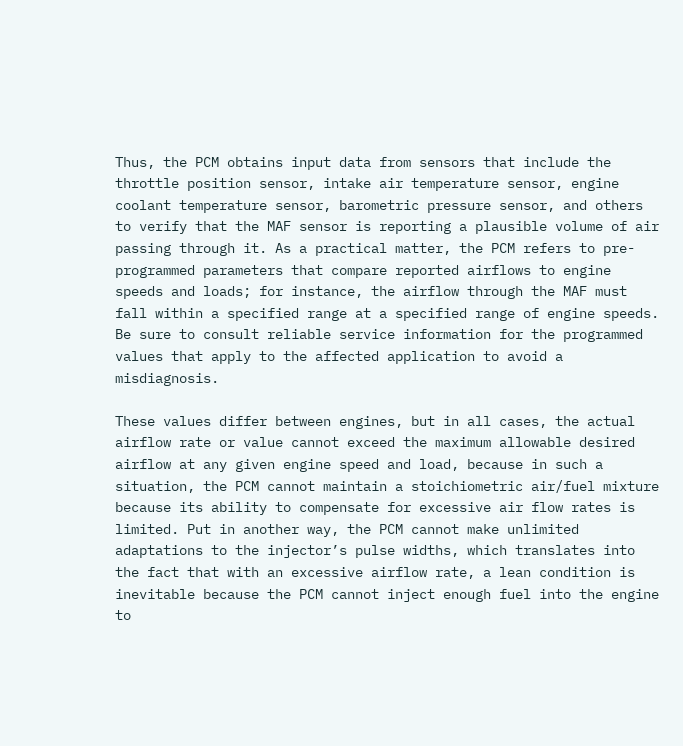Thus, the PCM obtains input data from sensors that include the throttle position sensor, intake air temperature sensor, engine coolant temperature sensor, barometric pressure sensor, and others to verify that the MAF sensor is reporting a plausible volume of air passing through it. As a practical matter, the PCM refers to pre-programmed parameters that compare reported airflows to engine speeds and loads; for instance, the airflow through the MAF must fall within a specified range at a specified range of engine speeds. Be sure to consult reliable service information for the programmed values that apply to the affected application to avoid a misdiagnosis.

These values differ between engines, but in all cases, the actual airflow rate or value cannot exceed the maximum allowable desired airflow at any given engine speed and load, because in such a situation, the PCM cannot maintain a stoichiometric air/fuel mixture because its ability to compensate for excessive air flow rates is limited. Put in another way, the PCM cannot make unlimited adaptations to the injector’s pulse widths, which translates into the fact that with an excessive airflow rate, a lean condition is inevitable because the PCM cannot inject enough fuel into the engine to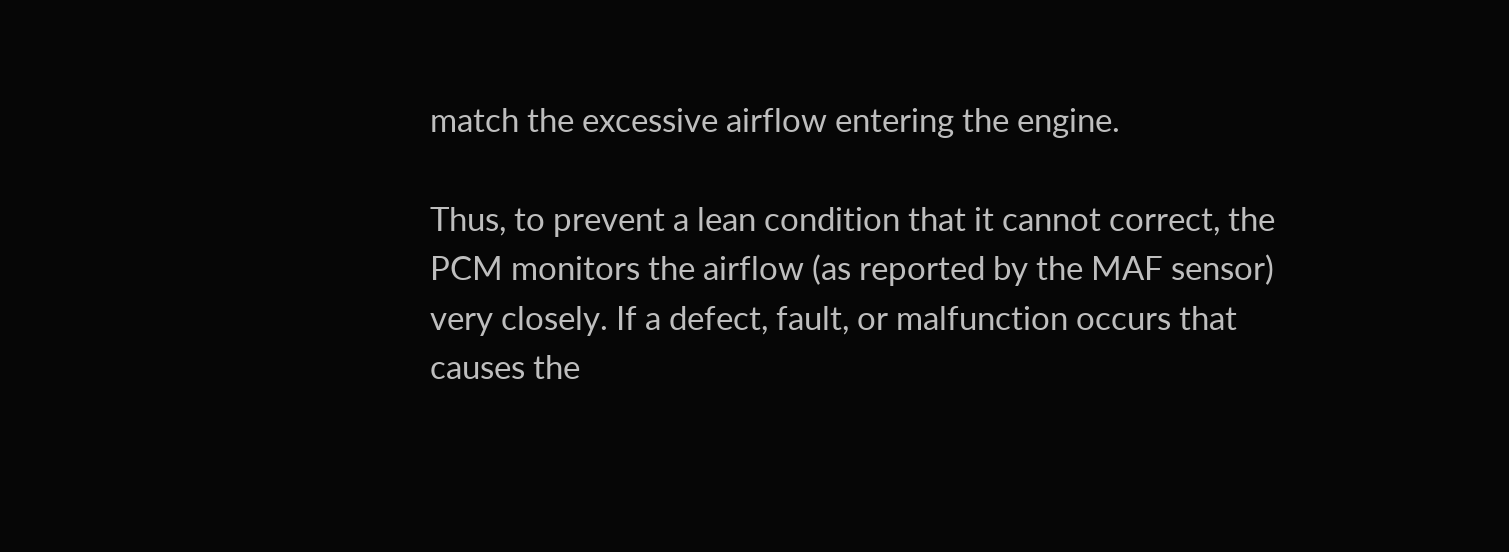match the excessive airflow entering the engine.

Thus, to prevent a lean condition that it cannot correct, the PCM monitors the airflow (as reported by the MAF sensor) very closely. If a defect, fault, or malfunction occurs that causes the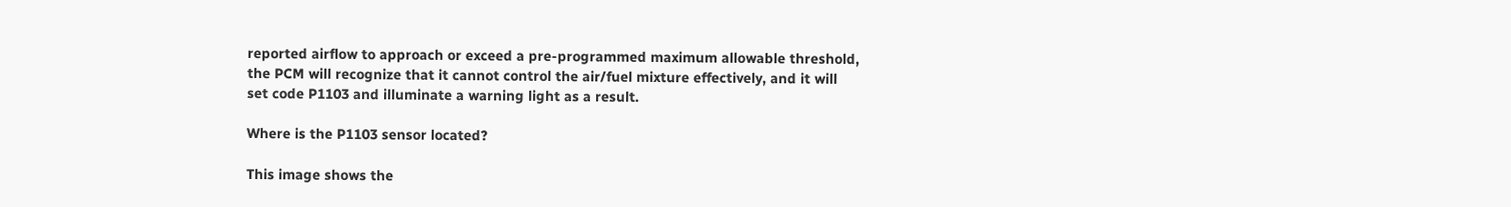reported airflow to approach or exceed a pre-programmed maximum allowable threshold, the PCM will recognize that it cannot control the air/fuel mixture effectively, and it will set code P1103 and illuminate a warning light as a result.

Where is the P1103 sensor located?

This image shows the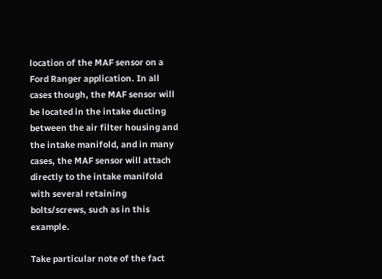location of the MAF sensor on a Ford Ranger application. In all cases though, the MAF sensor will be located in the intake ducting between the air filter housing and the intake manifold, and in many cases, the MAF sensor will attach directly to the intake manifold with several retaining bolts/screws, such as in this example.

Take particular note of the fact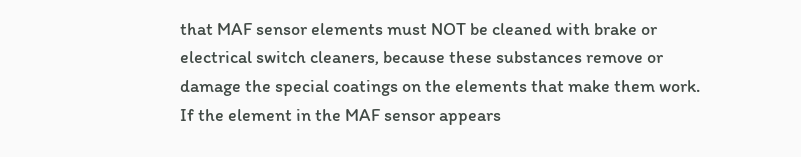that MAF sensor elements must NOT be cleaned with brake or electrical switch cleaners, because these substances remove or damage the special coatings on the elements that make them work. If the element in the MAF sensor appears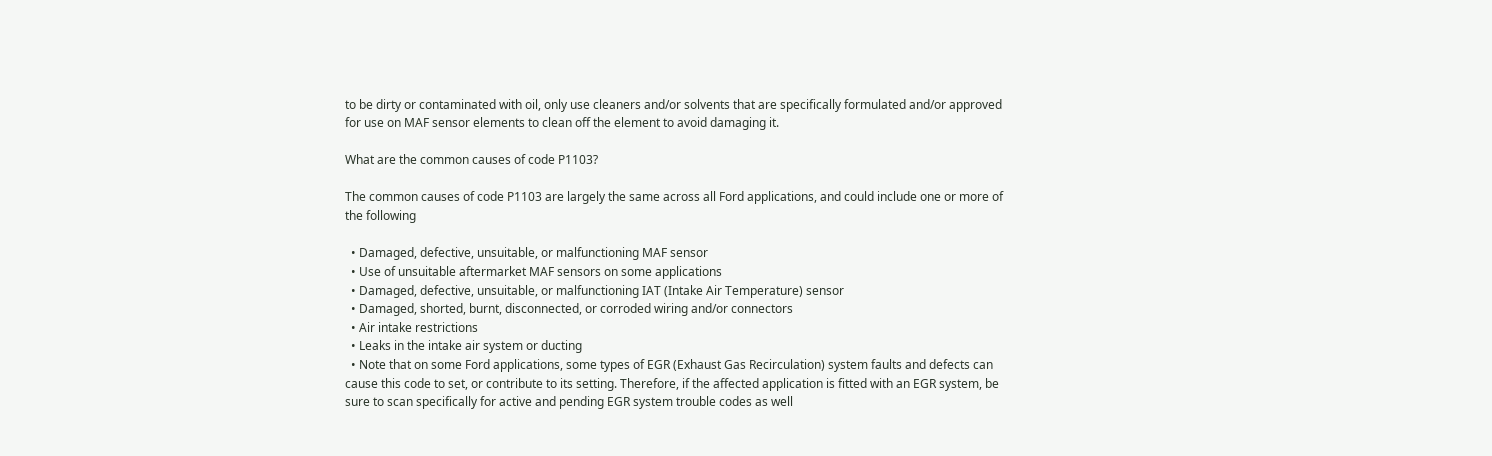to be dirty or contaminated with oil, only use cleaners and/or solvents that are specifically formulated and/or approved for use on MAF sensor elements to clean off the element to avoid damaging it.

What are the common causes of code P1103?

The common causes of code P1103 are largely the same across all Ford applications, and could include one or more of the following

  • Damaged, defective, unsuitable, or malfunctioning MAF sensor
  • Use of unsuitable aftermarket MAF sensors on some applications
  • Damaged, defective, unsuitable, or malfunctioning IAT (Intake Air Temperature) sensor
  • Damaged, shorted, burnt, disconnected, or corroded wiring and/or connectors
  • Air intake restrictions
  • Leaks in the intake air system or ducting
  • Note that on some Ford applications, some types of EGR (Exhaust Gas Recirculation) system faults and defects can cause this code to set, or contribute to its setting. Therefore, if the affected application is fitted with an EGR system, be sure to scan specifically for active and pending EGR system trouble codes as well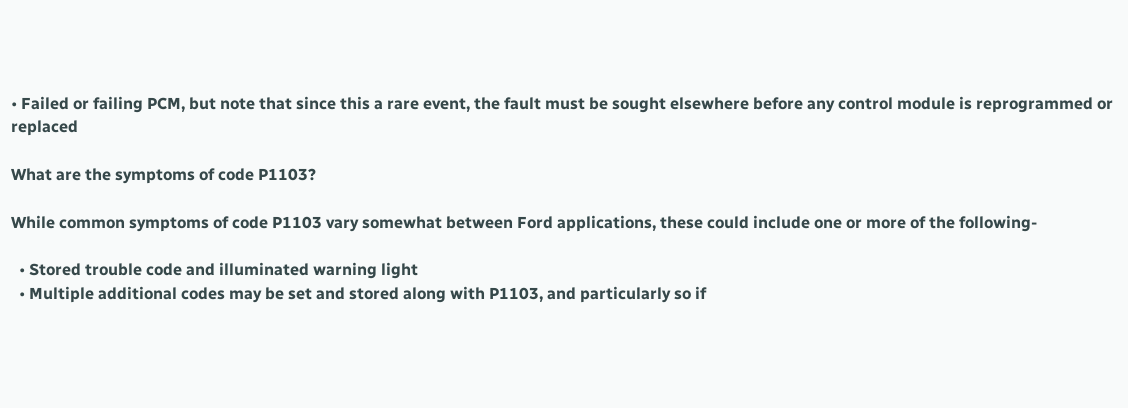• Failed or failing PCM, but note that since this a rare event, the fault must be sought elsewhere before any control module is reprogrammed or replaced

What are the symptoms of code P1103?

While common symptoms of code P1103 vary somewhat between Ford applications, these could include one or more of the following-

  • Stored trouble code and illuminated warning light
  • Multiple additional codes may be set and stored along with P1103, and particularly so if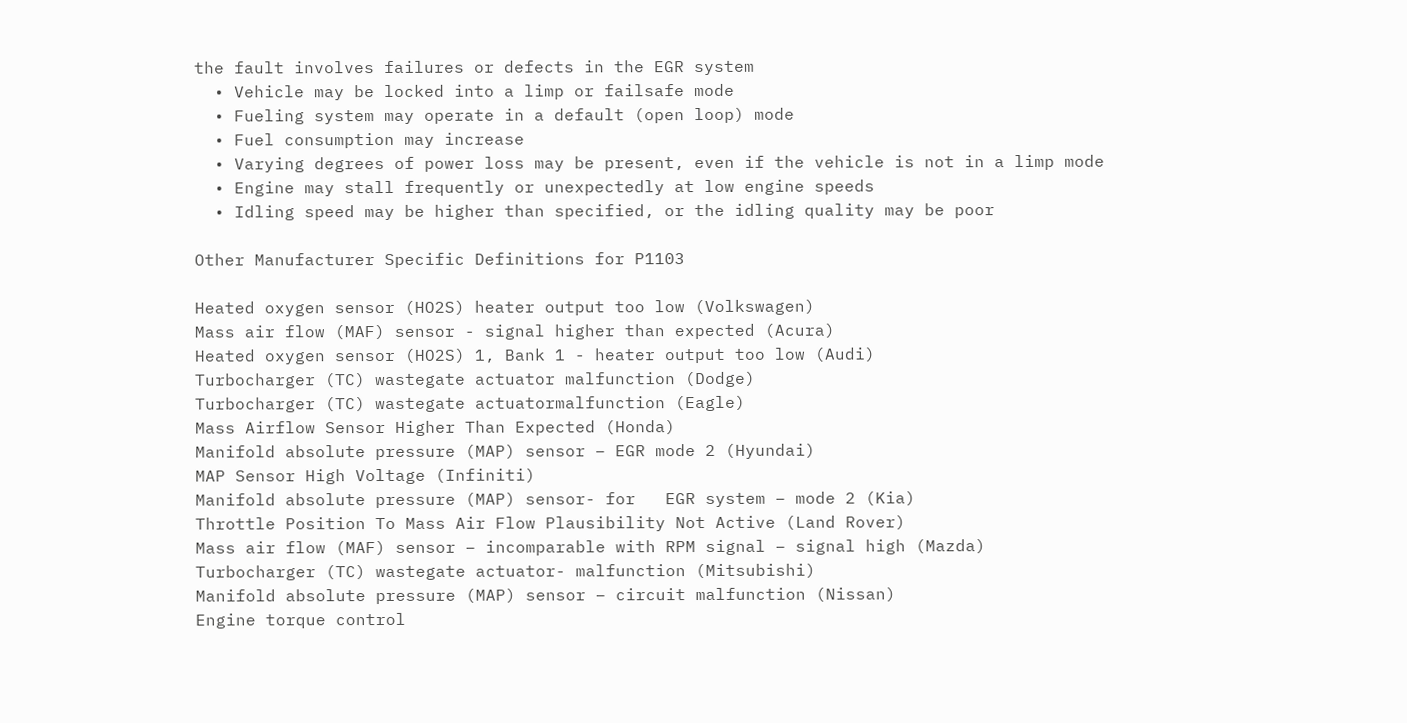the fault involves failures or defects in the EGR system
  • Vehicle may be locked into a limp or failsafe mode
  • Fueling system may operate in a default (open loop) mode
  • Fuel consumption may increase
  • Varying degrees of power loss may be present, even if the vehicle is not in a limp mode
  • Engine may stall frequently or unexpectedly at low engine speeds
  • Idling speed may be higher than specified, or the idling quality may be poor

Other Manufacturer Specific Definitions for P1103

Heated oxygen sensor (HO2S) heater output too low (Volkswagen)
Mass air flow (MAF) sensor - signal higher than expected (Acura)
Heated oxygen sensor (HO2S) 1, Bank 1 - heater output too low (Audi)
Turbocharger (TC) wastegate actuator malfunction (Dodge)
Turbocharger (TC) wastegate actuatormalfunction (Eagle)
Mass Airflow Sensor Higher Than Expected (Honda)
Manifold absolute pressure (MAP) sensor – EGR mode 2 (Hyundai)
MAP Sensor High Voltage (Infiniti)
Manifold absolute pressure (MAP) sensor- for   EGR system – mode 2 (Kia)
Throttle Position To Mass Air Flow Plausibility Not Active (Land Rover)
Mass air flow (MAF) sensor – incomparable with RPM signal – signal high (Mazda)
Turbocharger (TC) wastegate actuator- malfunction (Mitsubishi)
Manifold absolute pressure (MAP) sensor – circuit malfunction (Nissan)
Engine torque control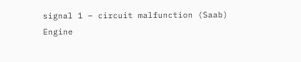signal 1 – circuit malfunction (Saab)
Engine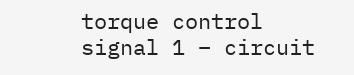torque control signal 1 – circuit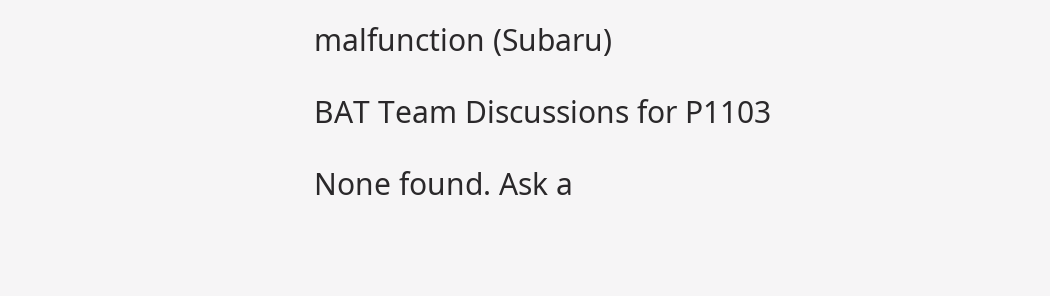malfunction (Subaru)

BAT Team Discussions for P1103

None found. Ask a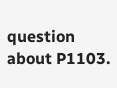question about P1103.